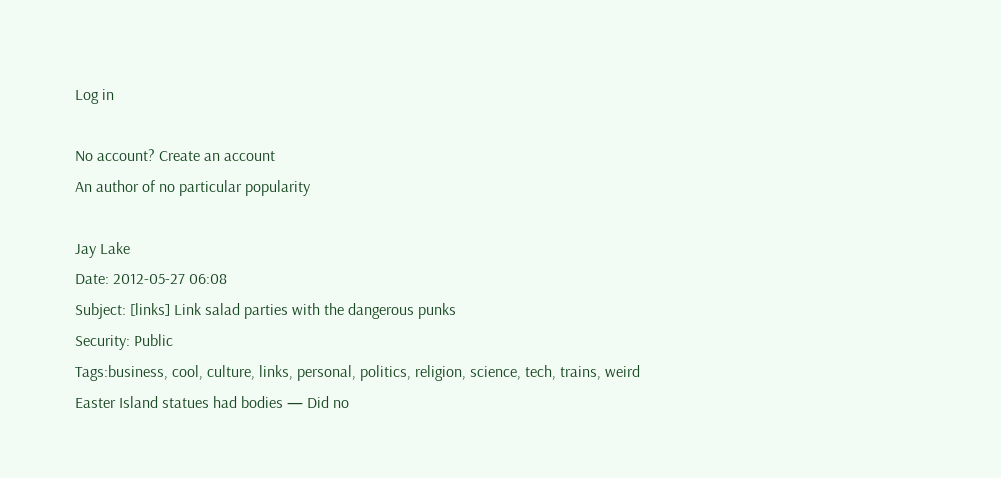Log in

No account? Create an account
An author of no particular popularity

Jay Lake
Date: 2012-05-27 06:08
Subject: [links] Link salad parties with the dangerous punks
Security: Public
Tags:business, cool, culture, links, personal, politics, religion, science, tech, trains, weird
Easter Island statues had bodies — Did no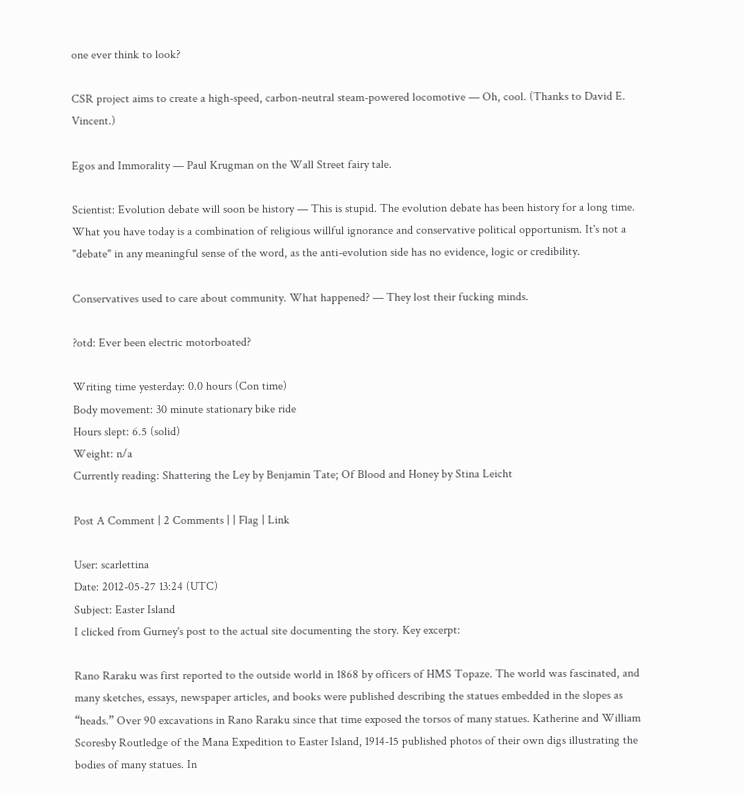one ever think to look?

CSR project aims to create a high-speed, carbon-neutral steam-powered locomotive — Oh, cool. (Thanks to David E. Vincent.)

Egos and Immorality — Paul Krugman on the Wall Street fairy tale.

Scientist: Evolution debate will soon be history — This is stupid. The evolution debate has been history for a long time. What you have today is a combination of religious willful ignorance and conservative political opportunism. It's not a "debate" in any meaningful sense of the word, as the anti-evolution side has no evidence, logic or credibility.

Conservatives used to care about community. What happened? — They lost their fucking minds.

?otd: Ever been electric motorboated?

Writing time yesterday: 0.0 hours (Con time)
Body movement: 30 minute stationary bike ride
Hours slept: 6.5 (solid)
Weight: n/a
Currently reading: Shattering the Ley by Benjamin Tate; Of Blood and Honey by Stina Leicht

Post A Comment | 2 Comments | | Flag | Link

User: scarlettina
Date: 2012-05-27 13:24 (UTC)
Subject: Easter Island
I clicked from Gurney's post to the actual site documenting the story. Key excerpt:

Rano Raraku was first reported to the outside world in 1868 by officers of HMS Topaze. The world was fascinated, and many sketches, essays, newspaper articles, and books were published describing the statues embedded in the slopes as “heads.” Over 90 excavations in Rano Raraku since that time exposed the torsos of many statues. Katherine and William Scoresby Routledge of the Mana Expedition to Easter Island, 1914-15 published photos of their own digs illustrating the bodies of many statues. In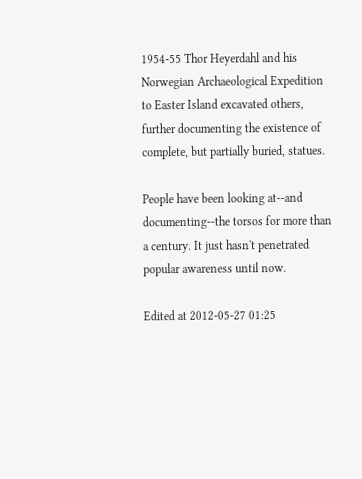1954-55 Thor Heyerdahl and his Norwegian Archaeological Expedition to Easter Island excavated others, further documenting the existence of complete, but partially buried, statues.

People have been looking at--and documenting--the torsos for more than a century. It just hasn't penetrated popular awareness until now.

Edited at 2012-05-27 01:25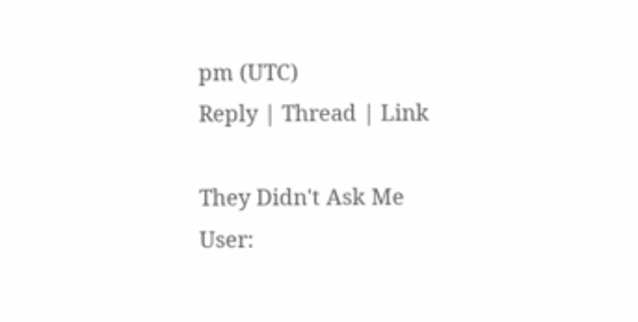pm (UTC)
Reply | Thread | Link

They Didn't Ask Me
User: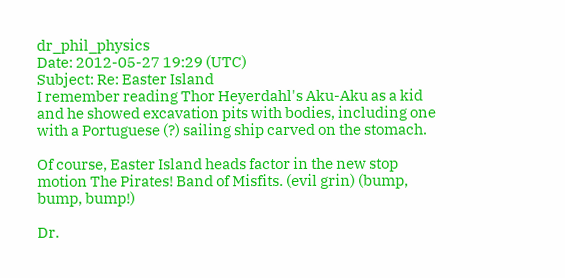dr_phil_physics
Date: 2012-05-27 19:29 (UTC)
Subject: Re: Easter Island
I remember reading Thor Heyerdahl's Aku-Aku as a kid and he showed excavation pits with bodies, including one with a Portuguese (?) sailing ship carved on the stomach.

Of course, Easter Island heads factor in the new stop motion The Pirates! Band of Misfits. (evil grin) (bump, bump, bump!)

Dr.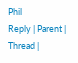Phil
Reply | Parent | Thread |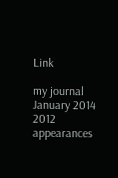Link

my journal
January 2014
2012 appearances